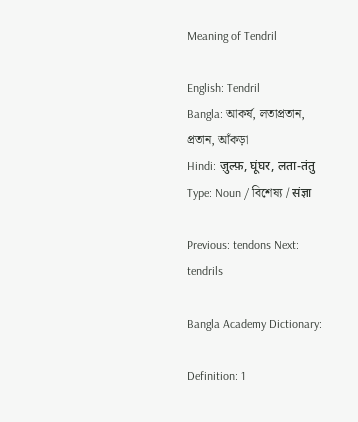Meaning of Tendril

English: Tendril
Bangla: আকর্ষ, লতাপ্রতান, প্রতান, আঁকড়া
Hindi: ज़ुल्फ़, घूंघर, लता-तंतु
Type: Noun / বিশেষ্য / संज्ञा

Previous: tendons Next: tendrils

Bangla Academy Dictionary:

Definition: 1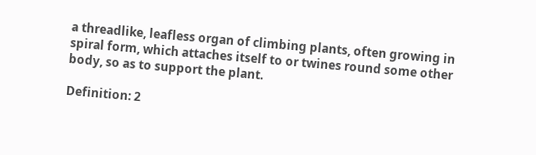a threadlike, leafless organ of climbing plants, often growing in spiral form, which attaches itself to or twines round some other body, so as to support the plant.

Definition: 2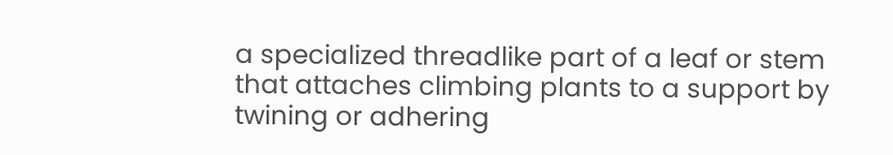a specialized threadlike part of a leaf or stem that attaches climbing plants to a support by twining or adhering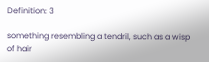Definition: 3

something resembling a tendril, such as a wisp of hair